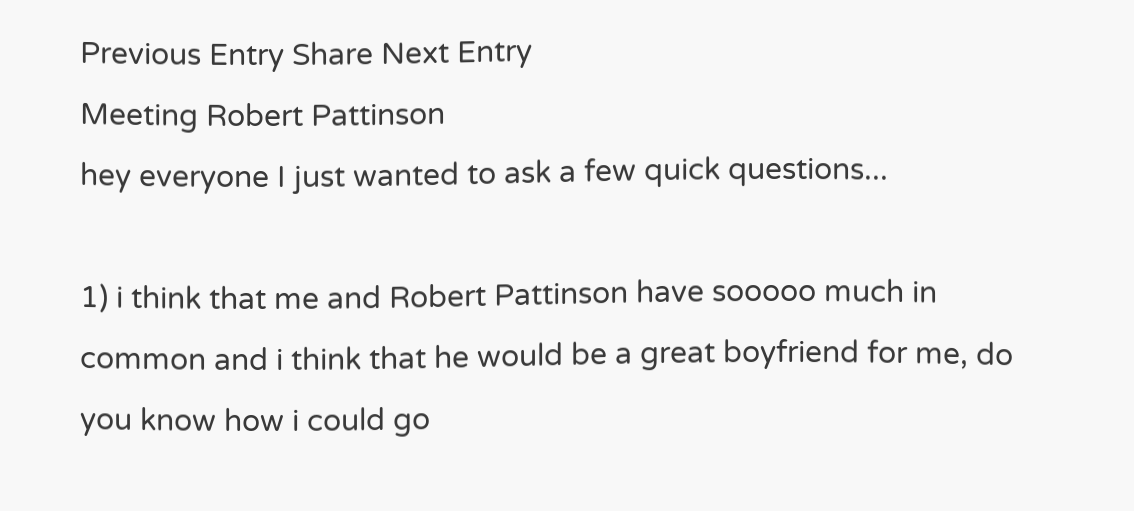Previous Entry Share Next Entry
Meeting Robert Pattinson
hey everyone I just wanted to ask a few quick questions...

1) i think that me and Robert Pattinson have sooooo much in common and i think that he would be a great boyfriend for me, do you know how i could go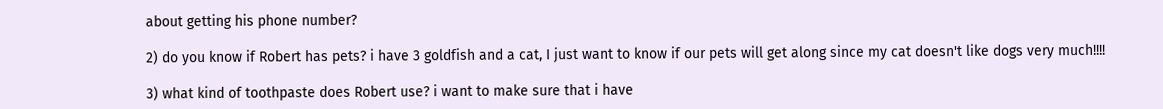about getting his phone number?

2) do you know if Robert has pets? i have 3 goldfish and a cat, I just want to know if our pets will get along since my cat doesn't like dogs very much!!!!

3) what kind of toothpaste does Robert use? i want to make sure that i have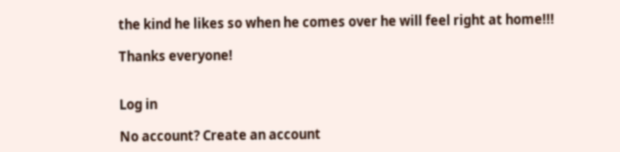the kind he likes so when he comes over he will feel right at home!!!

Thanks everyone!


Log in

No account? Create an account